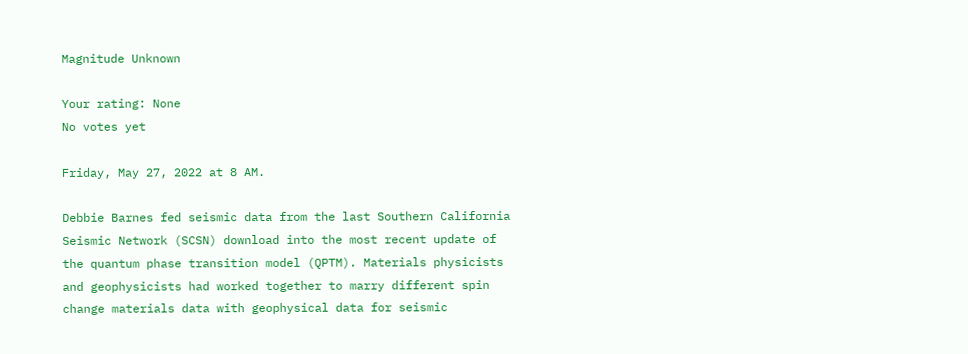Magnitude Unknown

Your rating: None
No votes yet

Friday, May 27, 2022 at 8 AM.

Debbie Barnes fed seismic data from the last Southern California Seismic Network (SCSN) download into the most recent update of the quantum phase transition model (QPTM). Materials physicists and geophysicists had worked together to marry different spin change materials data with geophysical data for seismic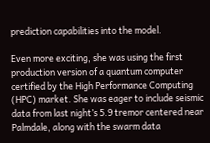prediction capabilities into the model.

Even more exciting, she was using the first production version of a quantum computer certified by the High Performance Computing (HPC) market. She was eager to include seismic data from last night’s 5.9 tremor centered near Palmdale, along with the swarm data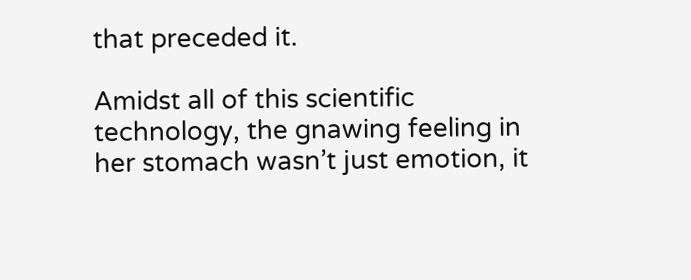that preceded it.

Amidst all of this scientific technology, the gnawing feeling in her stomach wasn’t just emotion, it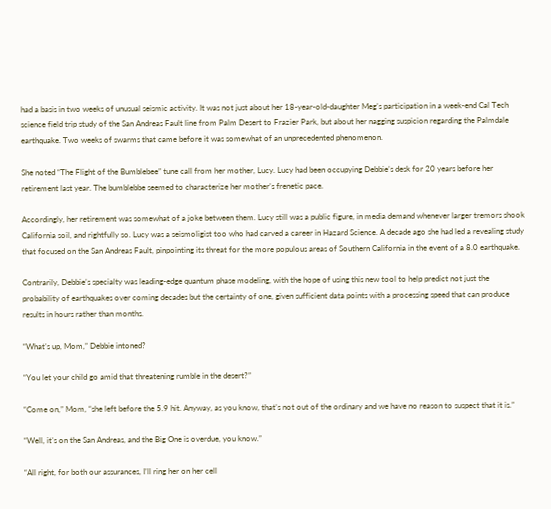had a basis in two weeks of unusual seismic activity. It was not just about her 18-year-old-daughter Meg’s participation in a week-end Cal Tech science field trip study of the San Andreas Fault line from Palm Desert to Frazier Park, but about her nagging suspicion regarding the Palmdale earthquake. Two weeks of swarms that came before it was somewhat of an unprecedented phenomenon.

She noted “The Flight of the Bumblebee” tune call from her mother, Lucy. Lucy had been occupying Debbie’s desk for 20 years before her retirement last year. The bumblebbe seemed to characterize her mother’s frenetic pace.

Accordingly, her retirement was somewhat of a joke between them. Lucy still was a public figure, in media demand whenever larger tremors shook California soil, and rightfully so. Lucy was a seismoligist too who had carved a career in Hazard Science. A decade ago she had led a revealing study that focused on the San Andreas Fault, pinpointing its threat for the more populous areas of Southern California in the event of a 8.0 earthquake.

Contrarily, Debbie’s specialty was leading-edge quantum phase modeling, with the hope of using this new tool to help predict not just the probability of earthquakes over coming decades but the certainty of one, given sufficient data points with a processing speed that can produce results in hours rather than months.

“What’s up, Mom,” Debbie intoned?

“You let your child go amid that threatening rumble in the desert?”

“Come on,” Mom, “she left before the 5.9 hit. Anyway, as you know, that’s not out of the ordinary and we have no reason to suspect that it is.”

“Well, it’s on the San Andreas, and the Big One is overdue, you know.”

“All right, for both our assurances, I’ll ring her on her cell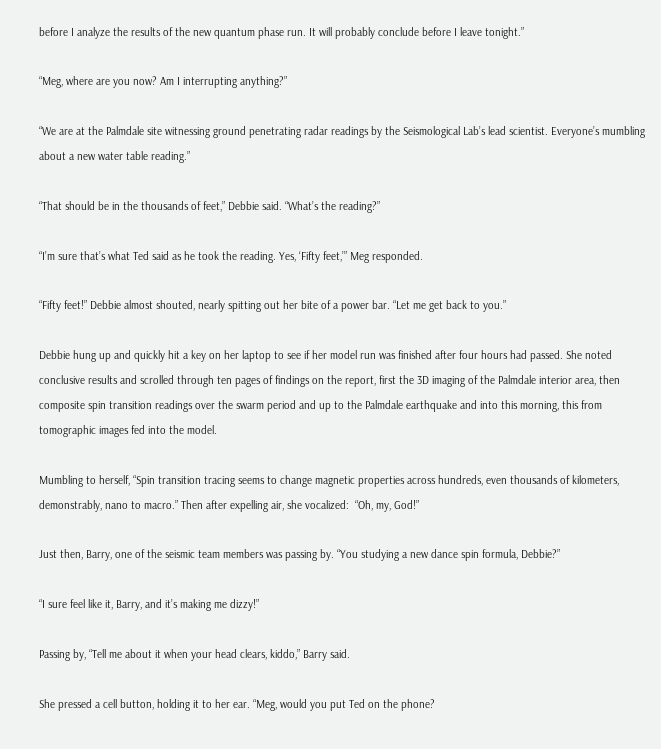before I analyze the results of the new quantum phase run. It will probably conclude before I leave tonight.”

“Meg, where are you now? Am I interrupting anything?”

“We are at the Palmdale site witnessing ground penetrating radar readings by the Seismological Lab’s lead scientist. Everyone’s mumbling about a new water table reading.”

“That should be in the thousands of feet,” Debbie said. “What’s the reading?”

“I’m sure that’s what Ted said as he took the reading. Yes, ‘Fifty feet,’” Meg responded.

“Fifty feet!” Debbie almost shouted, nearly spitting out her bite of a power bar. “Let me get back to you.”

Debbie hung up and quickly hit a key on her laptop to see if her model run was finished after four hours had passed. She noted conclusive results and scrolled through ten pages of findings on the report, first the 3D imaging of the Palmdale interior area, then composite spin transition readings over the swarm period and up to the Palmdale earthquake and into this morning, this from tomographic images fed into the model.

Mumbling to herself, “Spin transition tracing seems to change magnetic properties across hundreds, even thousands of kilometers, demonstrably, nano to macro.” Then after expelling air, she vocalized:  “Oh, my, God!”

Just then, Barry, one of the seismic team members was passing by. “You studying a new dance spin formula, Debbie?”

“I sure feel like it, Barry, and it’s making me dizzy!”

Passing by, “Tell me about it when your head clears, kiddo,” Barry said.

She pressed a cell button, holding it to her ear. “Meg, would you put Ted on the phone?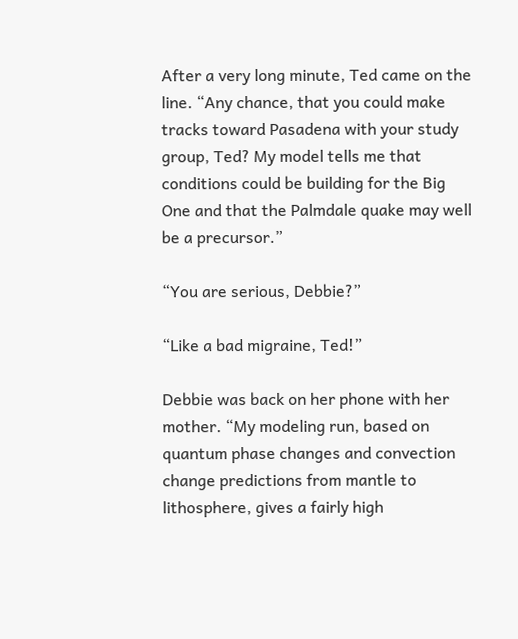After a very long minute, Ted came on the line. “Any chance, that you could make tracks toward Pasadena with your study group, Ted? My model tells me that conditions could be building for the Big One and that the Palmdale quake may well be a precursor.”

“You are serious, Debbie?”

“Like a bad migraine, Ted!”

Debbie was back on her phone with her mother. “My modeling run, based on quantum phase changes and convection change predictions from mantle to lithosphere, gives a fairly high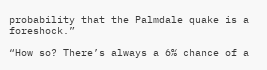probability that the Palmdale quake is a foreshock.”

“How so? There’s always a 6% chance of a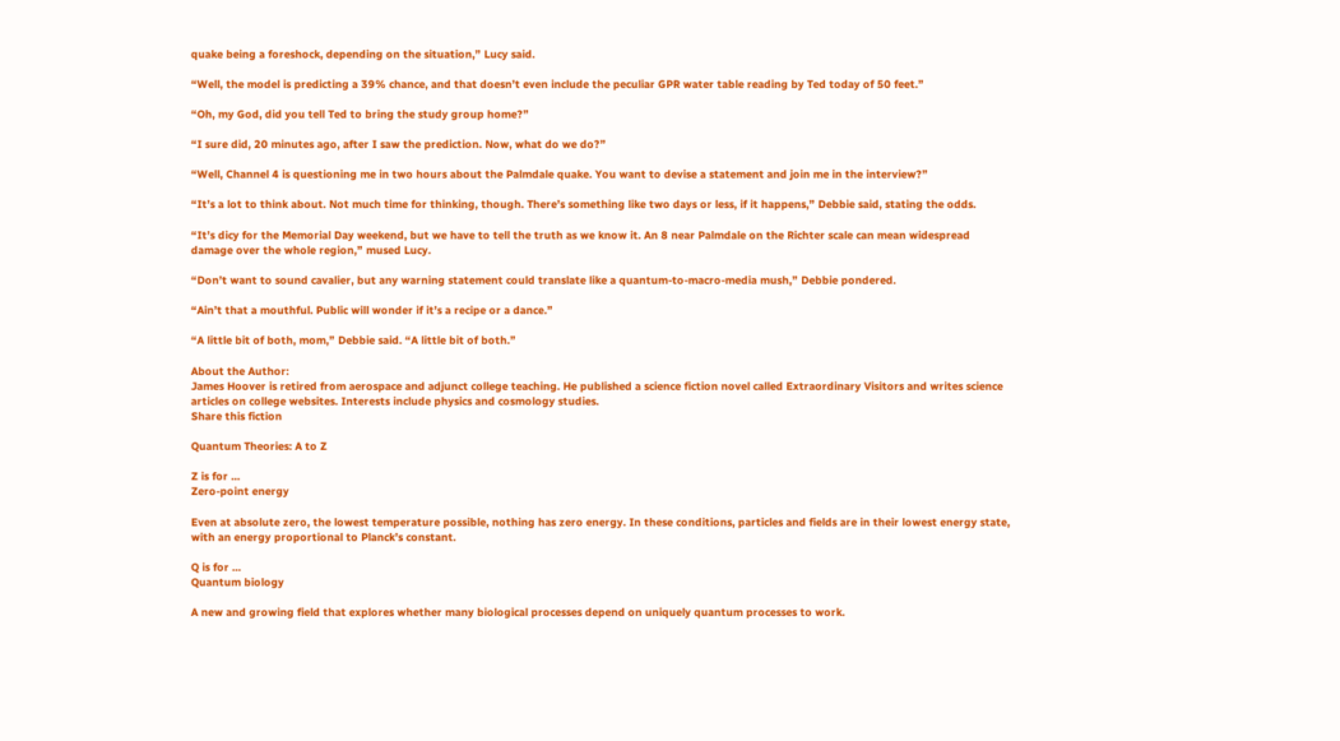quake being a foreshock, depending on the situation,” Lucy said.

“Well, the model is predicting a 39% chance, and that doesn’t even include the peculiar GPR water table reading by Ted today of 50 feet.”

“Oh, my God, did you tell Ted to bring the study group home?”

“I sure did, 20 minutes ago, after I saw the prediction. Now, what do we do?”

“Well, Channel 4 is questioning me in two hours about the Palmdale quake. You want to devise a statement and join me in the interview?”

“It’s a lot to think about. Not much time for thinking, though. There’s something like two days or less, if it happens,” Debbie said, stating the odds.

“It’s dicy for the Memorial Day weekend, but we have to tell the truth as we know it. An 8 near Palmdale on the Richter scale can mean widespread damage over the whole region,” mused Lucy.

“Don’t want to sound cavalier, but any warning statement could translate like a quantum-to-macro-media mush,” Debbie pondered.

“Ain’t that a mouthful. Public will wonder if it’s a recipe or a dance.”

“A little bit of both, mom,” Debbie said. “A little bit of both.”

About the Author:
James Hoover is retired from aerospace and adjunct college teaching. He published a science fiction novel called Extraordinary Visitors and writes science articles on college websites. Interests include physics and cosmology studies.
Share this fiction

Quantum Theories: A to Z

Z is for ...
Zero-point energy

Even at absolute zero, the lowest temperature possible, nothing has zero energy. In these conditions, particles and fields are in their lowest energy state, with an energy proportional to Planck’s constant.

Q is for ...
Quantum biology

A new and growing field that explores whether many biological processes depend on uniquely quantum processes to work.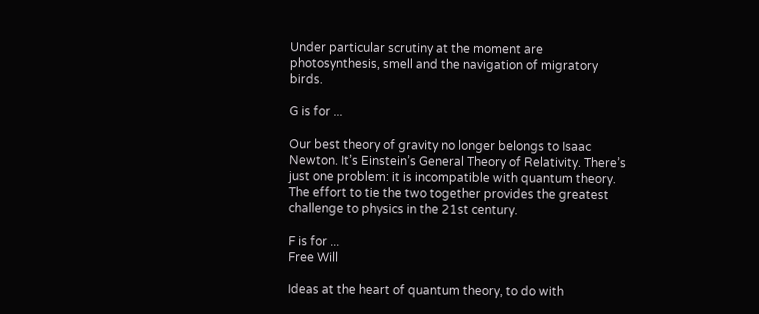Under particular scrutiny at the moment are photosynthesis, smell and the navigation of migratory birds.

G is for ...

Our best theory of gravity no longer belongs to Isaac Newton. It’s Einstein’s General Theory of Relativity. There’s just one problem: it is incompatible with quantum theory. The effort to tie the two together provides the greatest challenge to physics in the 21st century.

F is for ...
Free Will

Ideas at the heart of quantum theory, to do with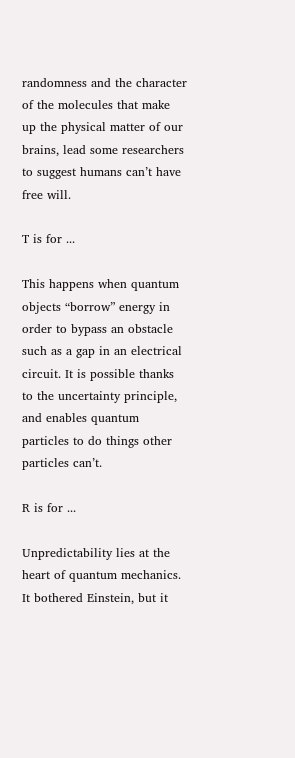randomness and the character of the molecules that make up the physical matter of our brains, lead some researchers to suggest humans can’t have free will.

T is for ...

This happens when quantum objects “borrow” energy in order to bypass an obstacle such as a gap in an electrical circuit. It is possible thanks to the uncertainty principle, and enables quantum particles to do things other particles can’t.

R is for ...

Unpredictability lies at the heart of quantum mechanics. It bothered Einstein, but it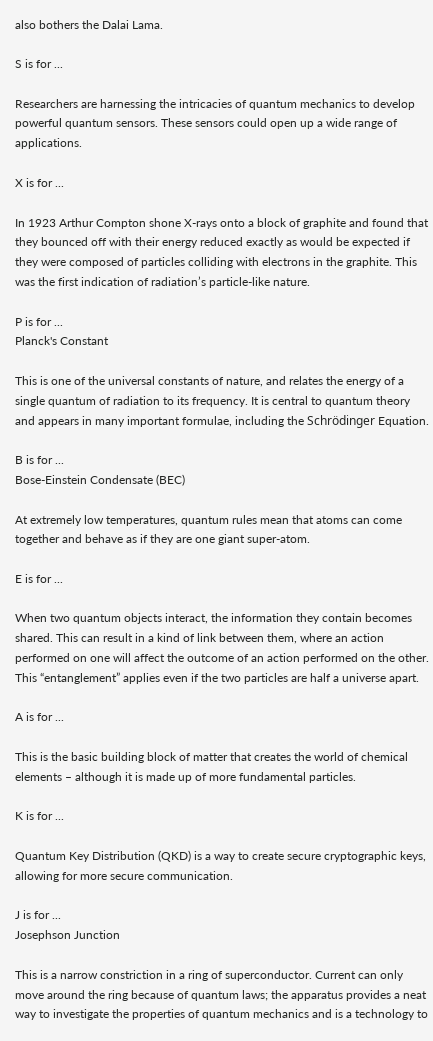also bothers the Dalai Lama.

S is for ...

Researchers are harnessing the intricacies of quantum mechanics to develop powerful quantum sensors. These sensors could open up a wide range of applications.

X is for ...

In 1923 Arthur Compton shone X-rays onto a block of graphite and found that they bounced off with their energy reduced exactly as would be expected if they were composed of particles colliding with electrons in the graphite. This was the first indication of radiation’s particle-like nature.

P is for ...
Planck's Constant

This is one of the universal constants of nature, and relates the energy of a single quantum of radiation to its frequency. It is central to quantum theory and appears in many important formulae, including the Schrödinger Equation.

B is for ...
Bose-Einstein Condensate (BEC)

At extremely low temperatures, quantum rules mean that atoms can come together and behave as if they are one giant super-atom.

E is for ...

When two quantum objects interact, the information they contain becomes shared. This can result in a kind of link between them, where an action performed on one will affect the outcome of an action performed on the other. This “entanglement” applies even if the two particles are half a universe apart.

A is for ...

This is the basic building block of matter that creates the world of chemical elements – although it is made up of more fundamental particles.

K is for ...

Quantum Key Distribution (QKD) is a way to create secure cryptographic keys, allowing for more secure communication.

J is for ...
Josephson Junction

This is a narrow constriction in a ring of superconductor. Current can only move around the ring because of quantum laws; the apparatus provides a neat way to investigate the properties of quantum mechanics and is a technology to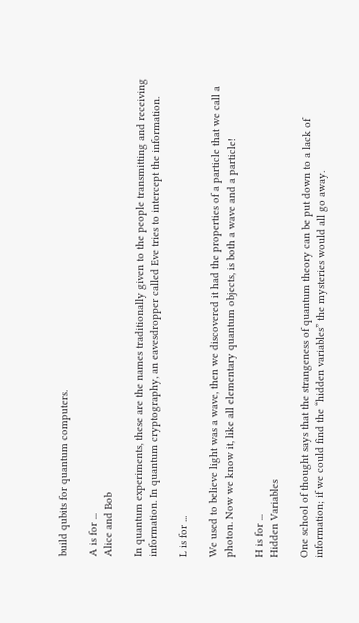build qubits for quantum computers.

A is for ...
Alice and Bob

In quantum experiments, these are the names traditionally given to the people transmitting and receiving information. In quantum cryptography, an eavesdropper called Eve tries to intercept the information.

L is for ...

We used to believe light was a wave, then we discovered it had the properties of a particle that we call a photon. Now we know it, like all elementary quantum objects, is both a wave and a particle!

H is for ...
Hidden Variables

One school of thought says that the strangeness of quantum theory can be put down to a lack of information; if we could find the “hidden variables” the mysteries would all go away.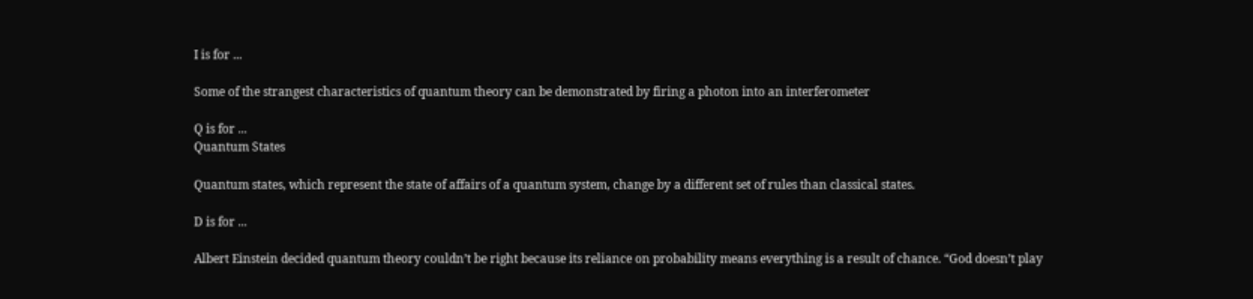I is for ...

Some of the strangest characteristics of quantum theory can be demonstrated by firing a photon into an interferometer

Q is for ...
Quantum States

Quantum states, which represent the state of affairs of a quantum system, change by a different set of rules than classical states.

D is for ...

Albert Einstein decided quantum theory couldn’t be right because its reliance on probability means everything is a result of chance. “God doesn’t play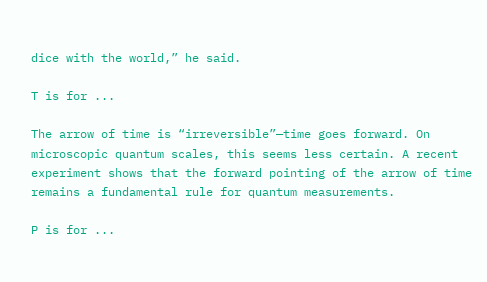dice with the world,” he said.

T is for ...

The arrow of time is “irreversible”—time goes forward. On microscopic quantum scales, this seems less certain. A recent experiment shows that the forward pointing of the arrow of time remains a fundamental rule for quantum measurements.

P is for ...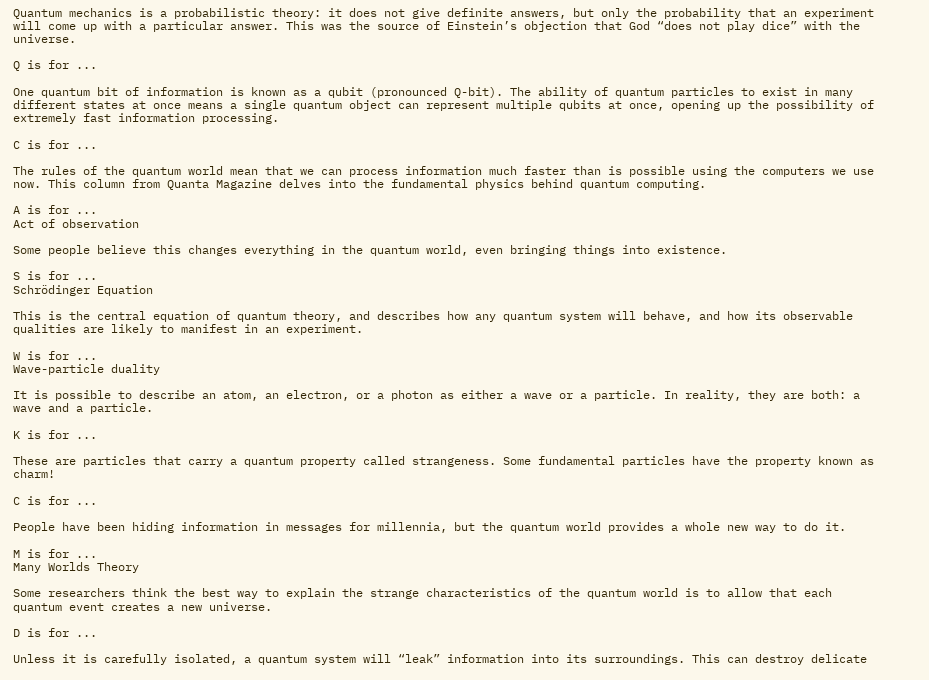Quantum mechanics is a probabilistic theory: it does not give definite answers, but only the probability that an experiment will come up with a particular answer. This was the source of Einstein’s objection that God “does not play dice” with the universe.

Q is for ...

One quantum bit of information is known as a qubit (pronounced Q-bit). The ability of quantum particles to exist in many different states at once means a single quantum object can represent multiple qubits at once, opening up the possibility of extremely fast information processing.

C is for ...

The rules of the quantum world mean that we can process information much faster than is possible using the computers we use now. This column from Quanta Magazine delves into the fundamental physics behind quantum computing.

A is for ...
Act of observation

Some people believe this changes everything in the quantum world, even bringing things into existence.

S is for ...
Schrödinger Equation

This is the central equation of quantum theory, and describes how any quantum system will behave, and how its observable qualities are likely to manifest in an experiment.

W is for ...
Wave-particle duality

It is possible to describe an atom, an electron, or a photon as either a wave or a particle. In reality, they are both: a wave and a particle.

K is for ...

These are particles that carry a quantum property called strangeness. Some fundamental particles have the property known as charm!

C is for ...

People have been hiding information in messages for millennia, but the quantum world provides a whole new way to do it.

M is for ...
Many Worlds Theory

Some researchers think the best way to explain the strange characteristics of the quantum world is to allow that each quantum event creates a new universe.

D is for ...

Unless it is carefully isolated, a quantum system will “leak” information into its surroundings. This can destroy delicate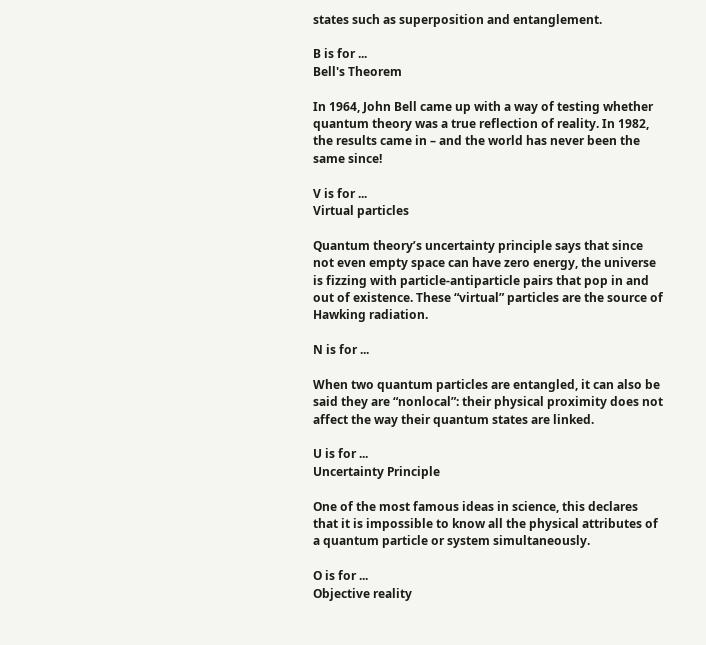states such as superposition and entanglement.

B is for ...
Bell's Theorem

In 1964, John Bell came up with a way of testing whether quantum theory was a true reflection of reality. In 1982, the results came in – and the world has never been the same since!

V is for ...
Virtual particles

Quantum theory’s uncertainty principle says that since not even empty space can have zero energy, the universe is fizzing with particle-antiparticle pairs that pop in and out of existence. These “virtual” particles are the source of Hawking radiation.

N is for ...

When two quantum particles are entangled, it can also be said they are “nonlocal”: their physical proximity does not affect the way their quantum states are linked.

U is for ...
Uncertainty Principle

One of the most famous ideas in science, this declares that it is impossible to know all the physical attributes of a quantum particle or system simultaneously.

O is for ...
Objective reality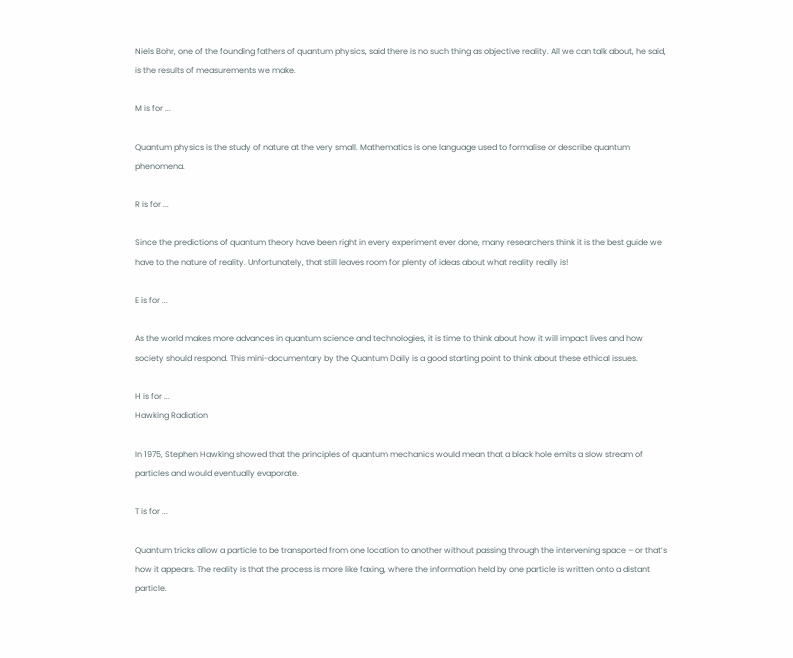Niels Bohr, one of the founding fathers of quantum physics, said there is no such thing as objective reality. All we can talk about, he said, is the results of measurements we make.

M is for ...

Quantum physics is the study of nature at the very small. Mathematics is one language used to formalise or describe quantum phenomena.

R is for ...

Since the predictions of quantum theory have been right in every experiment ever done, many researchers think it is the best guide we have to the nature of reality. Unfortunately, that still leaves room for plenty of ideas about what reality really is!

E is for ...

As the world makes more advances in quantum science and technologies, it is time to think about how it will impact lives and how society should respond. This mini-documentary by the Quantum Daily is a good starting point to think about these ethical issues.

H is for ...
Hawking Radiation

In 1975, Stephen Hawking showed that the principles of quantum mechanics would mean that a black hole emits a slow stream of particles and would eventually evaporate.

T is for ...

Quantum tricks allow a particle to be transported from one location to another without passing through the intervening space – or that’s how it appears. The reality is that the process is more like faxing, where the information held by one particle is written onto a distant particle.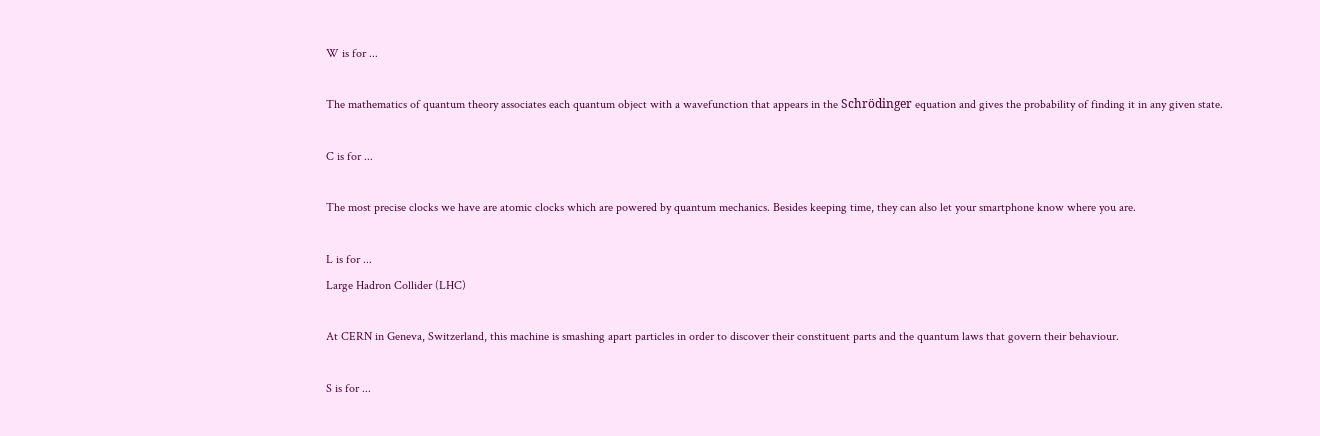W is for ...

The mathematics of quantum theory associates each quantum object with a wavefunction that appears in the Schrödinger equation and gives the probability of finding it in any given state.

C is for ...

The most precise clocks we have are atomic clocks which are powered by quantum mechanics. Besides keeping time, they can also let your smartphone know where you are.

L is for ...
Large Hadron Collider (LHC)

At CERN in Geneva, Switzerland, this machine is smashing apart particles in order to discover their constituent parts and the quantum laws that govern their behaviour.

S is for ...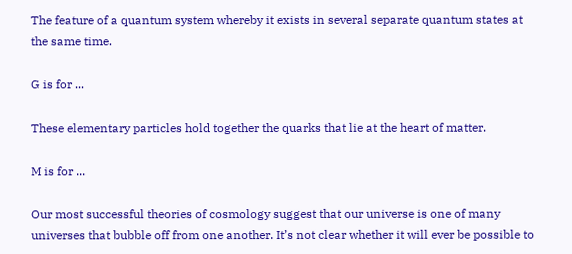The feature of a quantum system whereby it exists in several separate quantum states at the same time.

G is for ...

These elementary particles hold together the quarks that lie at the heart of matter.

M is for ...

Our most successful theories of cosmology suggest that our universe is one of many universes that bubble off from one another. It’s not clear whether it will ever be possible to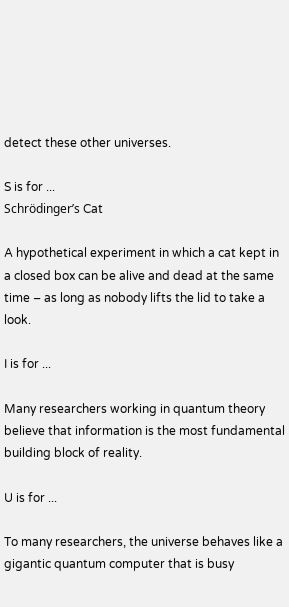detect these other universes.

S is for ...
Schrödinger’s Cat

A hypothetical experiment in which a cat kept in a closed box can be alive and dead at the same time – as long as nobody lifts the lid to take a look.

I is for ...

Many researchers working in quantum theory believe that information is the most fundamental building block of reality.

U is for ...

To many researchers, the universe behaves like a gigantic quantum computer that is busy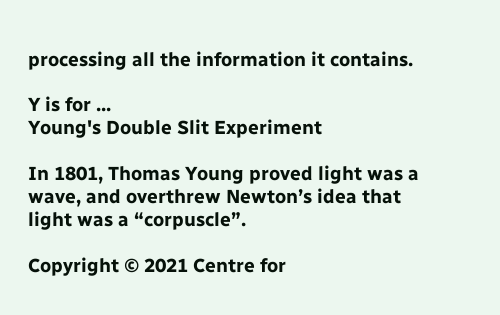processing all the information it contains.

Y is for ...
Young's Double Slit Experiment

In 1801, Thomas Young proved light was a wave, and overthrew Newton’s idea that light was a “corpuscle”.

Copyright © 2021 Centre for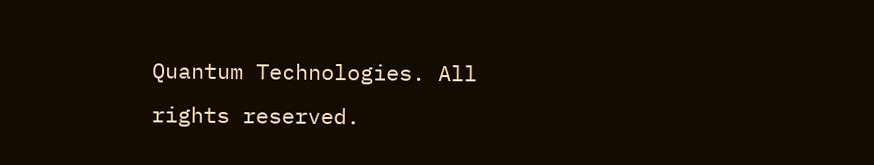Quantum Technologies. All rights reserved.